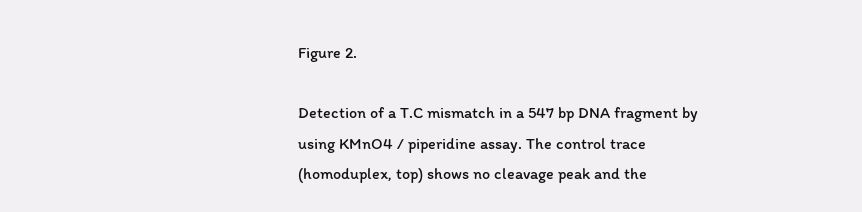Figure 2.

Detection of a T.C mismatch in a 547 bp DNA fragment by using KMnO4 / piperidine assay. The control trace (homoduplex, top) shows no cleavage peak and the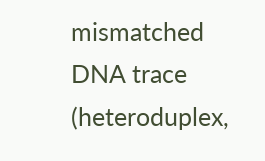mismatched DNA trace (heteroduplex,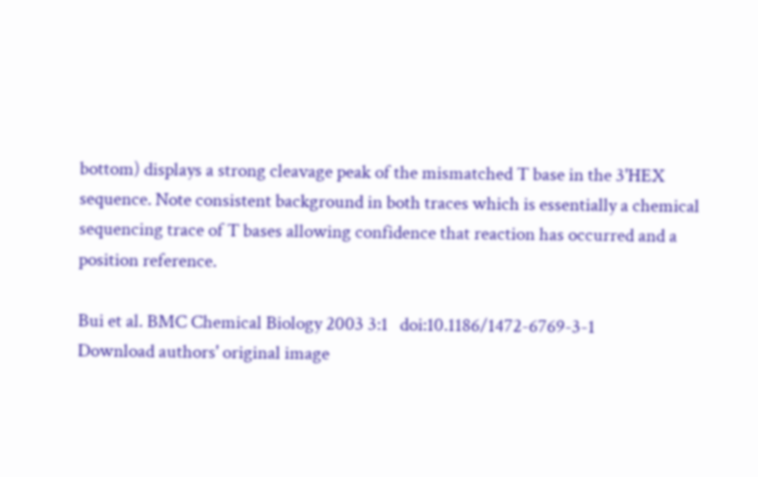bottom) displays a strong cleavage peak of the mismatched T base in the 3'HEX sequence. Note consistent background in both traces which is essentially a chemical sequencing trace of T bases allowing confidence that reaction has occurred and a position reference.

Bui et al. BMC Chemical Biology 2003 3:1   doi:10.1186/1472-6769-3-1
Download authors' original image